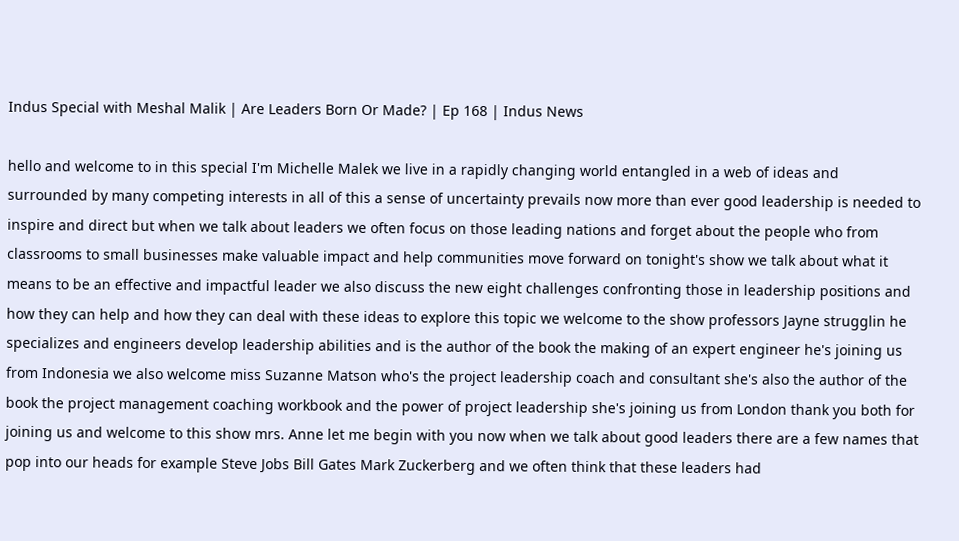Indus Special with Meshal Malik | Are Leaders Born Or Made? | Ep 168 | Indus News

hello and welcome to in this special I'm Michelle Malek we live in a rapidly changing world entangled in a web of ideas and surrounded by many competing interests in all of this a sense of uncertainty prevails now more than ever good leadership is needed to inspire and direct but when we talk about leaders we often focus on those leading nations and forget about the people who from classrooms to small businesses make valuable impact and help communities move forward on tonight's show we talk about what it means to be an effective and impactful leader we also discuss the new eight challenges confronting those in leadership positions and how they can help and how they can deal with these ideas to explore this topic we welcome to the show professors Jayne strugglin he specializes and engineers develop leadership abilities and is the author of the book the making of an expert engineer he's joining us from Indonesia we also welcome miss Suzanne Matson who's the project leadership coach and consultant she's also the author of the book the project management coaching workbook and the power of project leadership she's joining us from London thank you both for joining us and welcome to this show mrs. Anne let me begin with you now when we talk about good leaders there are a few names that pop into our heads for example Steve Jobs Bill Gates Mark Zuckerberg and we often think that these leaders had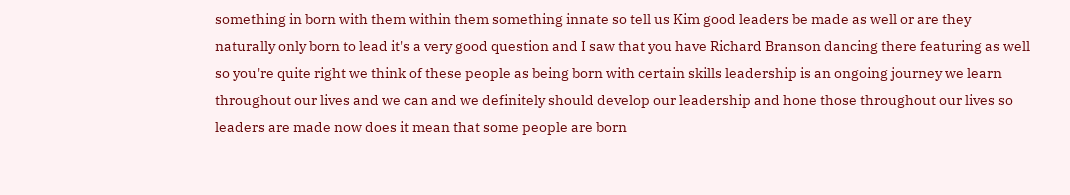something in born with them within them something innate so tell us Kim good leaders be made as well or are they naturally only born to lead it's a very good question and I saw that you have Richard Branson dancing there featuring as well so you're quite right we think of these people as being born with certain skills leadership is an ongoing journey we learn throughout our lives and we can and we definitely should develop our leadership and hone those throughout our lives so leaders are made now does it mean that some people are born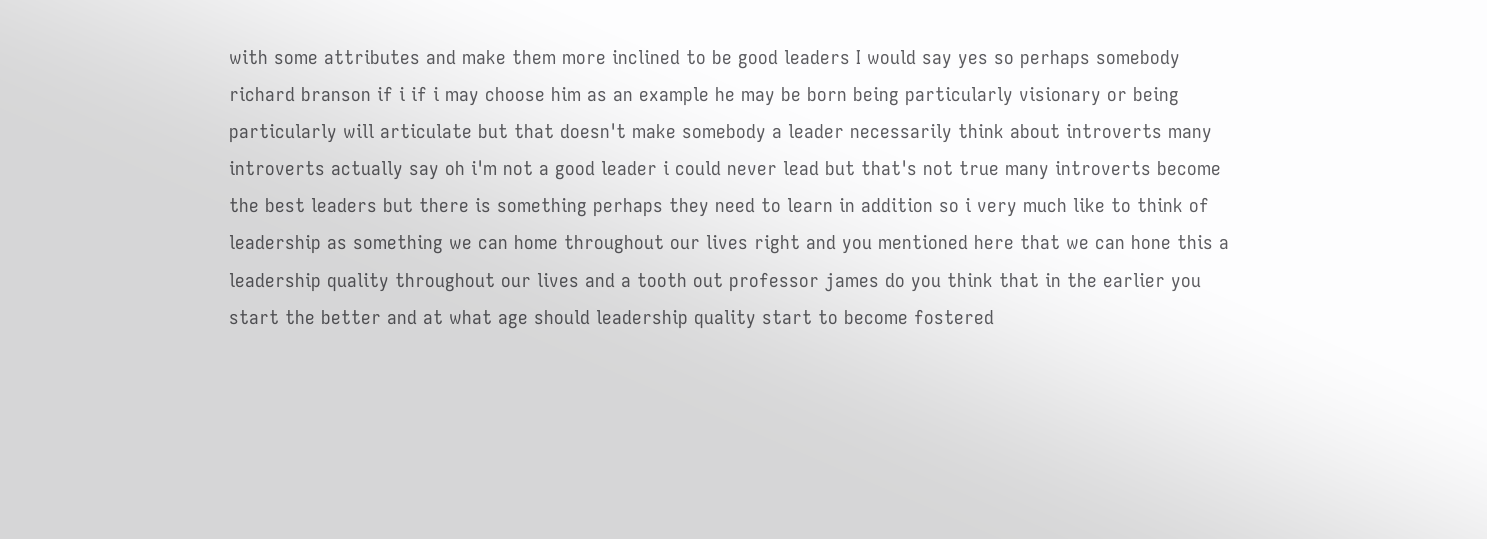with some attributes and make them more inclined to be good leaders I would say yes so perhaps somebody richard branson if i if i may choose him as an example he may be born being particularly visionary or being particularly will articulate but that doesn't make somebody a leader necessarily think about introverts many introverts actually say oh i'm not a good leader i could never lead but that's not true many introverts become the best leaders but there is something perhaps they need to learn in addition so i very much like to think of leadership as something we can home throughout our lives right and you mentioned here that we can hone this a leadership quality throughout our lives and a tooth out professor james do you think that in the earlier you start the better and at what age should leadership quality start to become fostered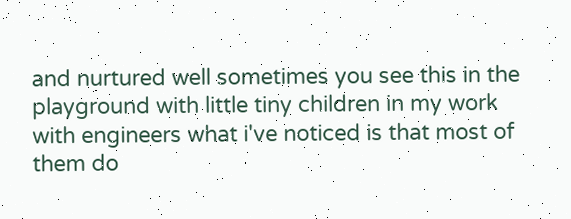and nurtured well sometimes you see this in the playground with little tiny children in my work with engineers what i've noticed is that most of them do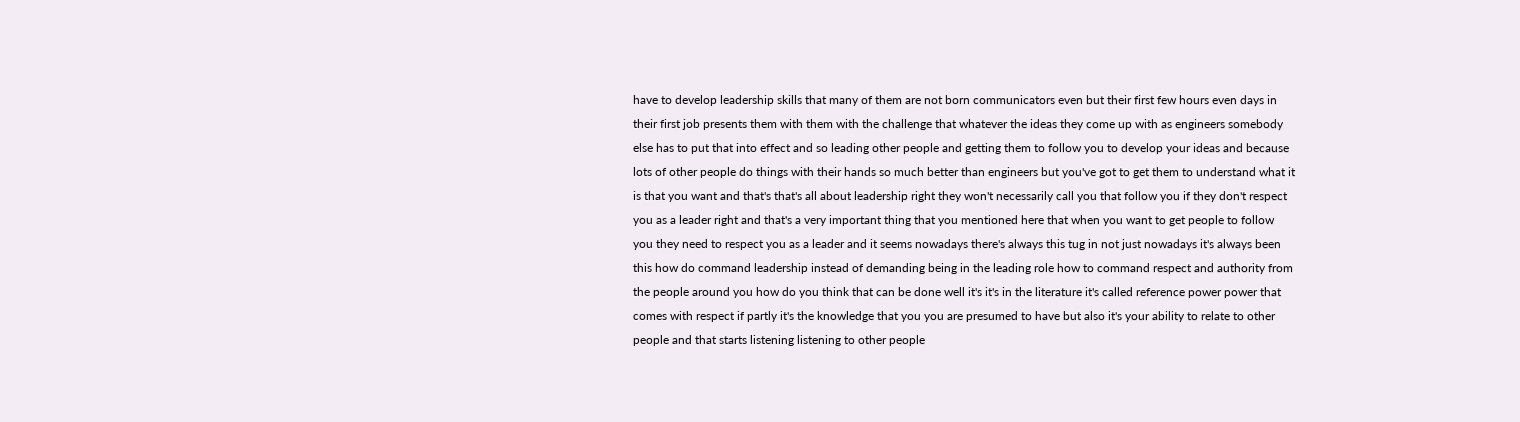have to develop leadership skills that many of them are not born communicators even but their first few hours even days in their first job presents them with them with the challenge that whatever the ideas they come up with as engineers somebody else has to put that into effect and so leading other people and getting them to follow you to develop your ideas and because lots of other people do things with their hands so much better than engineers but you've got to get them to understand what it is that you want and that's that's all about leadership right they won't necessarily call you that follow you if they don't respect you as a leader right and that's a very important thing that you mentioned here that when you want to get people to follow you they need to respect you as a leader and it seems nowadays there's always this tug in not just nowadays it's always been this how do command leadership instead of demanding being in the leading role how to command respect and authority from the people around you how do you think that can be done well it's it's in the literature it's called reference power power that comes with respect if partly it's the knowledge that you you are presumed to have but also it's your ability to relate to other people and that starts listening listening to other people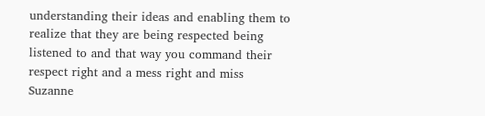understanding their ideas and enabling them to realize that they are being respected being listened to and that way you command their respect right and a mess right and miss Suzanne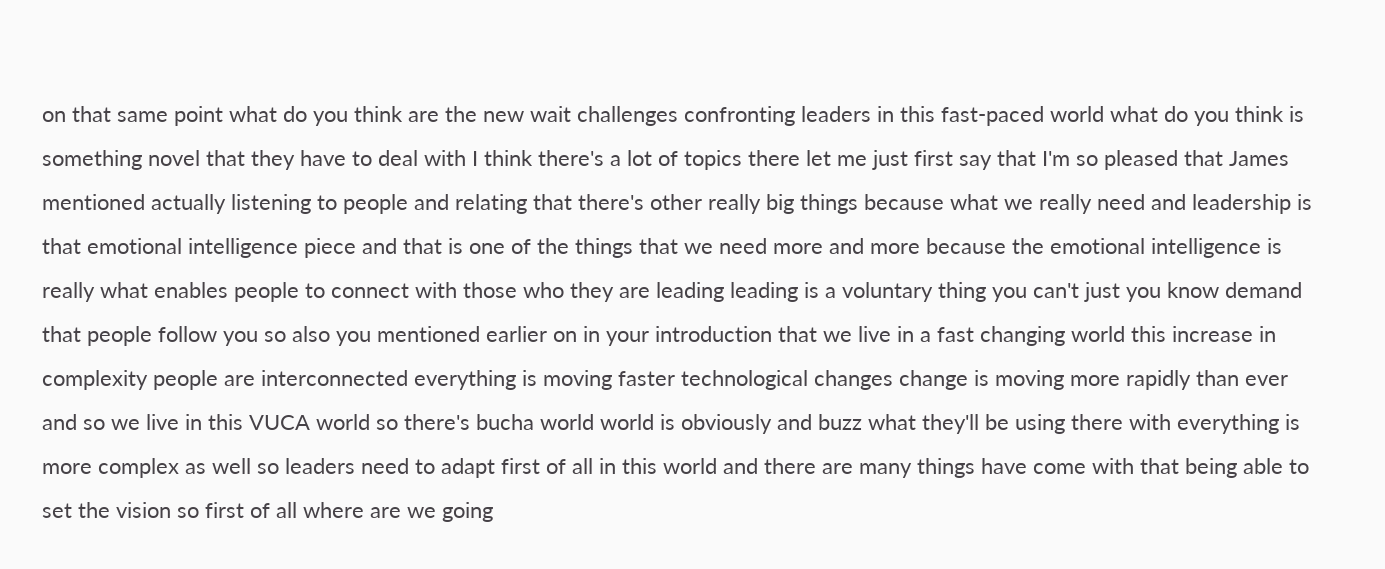on that same point what do you think are the new wait challenges confronting leaders in this fast-paced world what do you think is something novel that they have to deal with I think there's a lot of topics there let me just first say that I'm so pleased that James mentioned actually listening to people and relating that there's other really big things because what we really need and leadership is that emotional intelligence piece and that is one of the things that we need more and more because the emotional intelligence is really what enables people to connect with those who they are leading leading is a voluntary thing you can't just you know demand that people follow you so also you mentioned earlier on in your introduction that we live in a fast changing world this increase in complexity people are interconnected everything is moving faster technological changes change is moving more rapidly than ever and so we live in this VUCA world so there's bucha world world is obviously and buzz what they'll be using there with everything is more complex as well so leaders need to adapt first of all in this world and there are many things have come with that being able to set the vision so first of all where are we going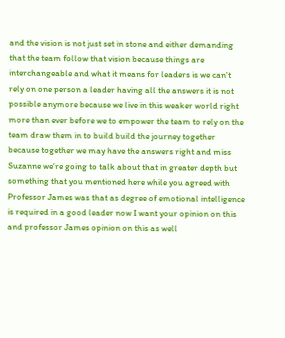and the vision is not just set in stone and either demanding that the team follow that vision because things are interchangeable and what it means for leaders is we can't rely on one person a leader having all the answers it is not possible anymore because we live in this weaker world right more than ever before we to empower the team to rely on the team draw them in to build build the journey together because together we may have the answers right and miss Suzanne we're going to talk about that in greater depth but something that you mentioned here while you agreed with Professor James was that as degree of emotional intelligence is required in a good leader now I want your opinion on this and professor James opinion on this as well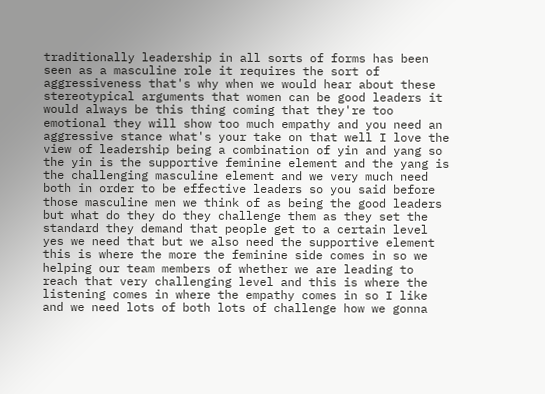traditionally leadership in all sorts of forms has been seen as a masculine role it requires the sort of aggressiveness that's why when we would hear about these stereotypical arguments that women can be good leaders it would always be this thing coming that they're too emotional they will show too much empathy and you need an aggressive stance what's your take on that well I love the view of leadership being a combination of yin and yang so the yin is the supportive feminine element and the yang is the challenging masculine element and we very much need both in order to be effective leaders so you said before those masculine men we think of as being the good leaders but what do they do they challenge them as they set the standard they demand that people get to a certain level yes we need that but we also need the supportive element this is where the more the feminine side comes in so we helping our team members of whether we are leading to reach that very challenging level and this is where the listening comes in where the empathy comes in so I like and we need lots of both lots of challenge how we gonna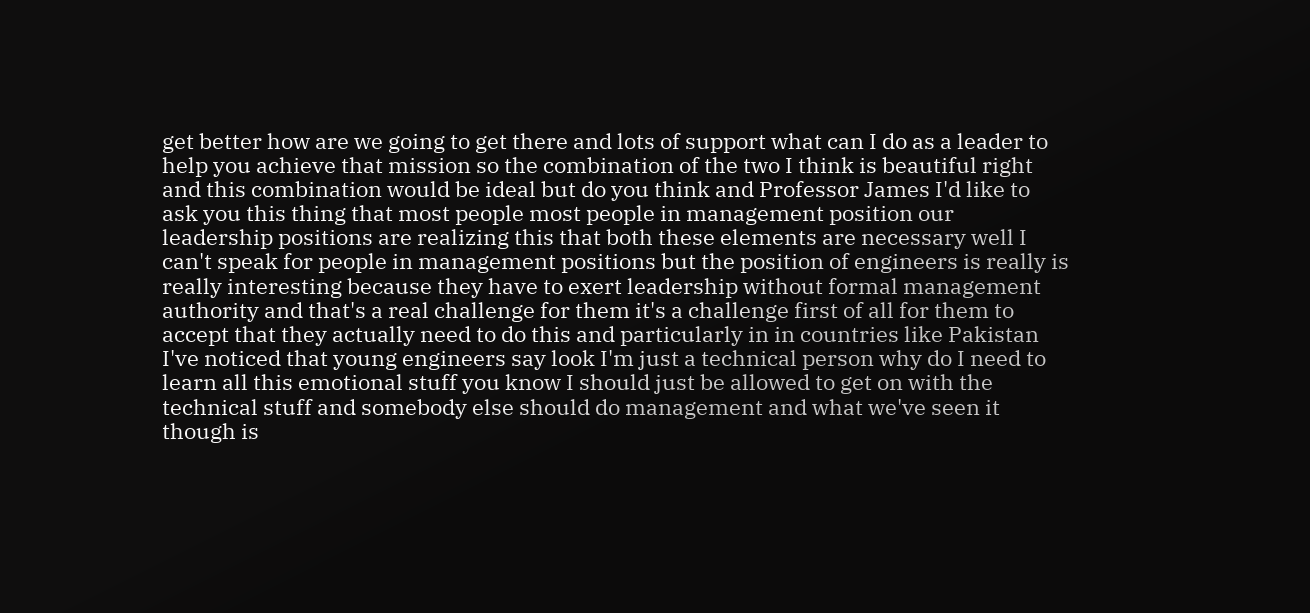get better how are we going to get there and lots of support what can I do as a leader to help you achieve that mission so the combination of the two I think is beautiful right and this combination would be ideal but do you think and Professor James I'd like to ask you this thing that most people most people in management position our leadership positions are realizing this that both these elements are necessary well I can't speak for people in management positions but the position of engineers is really is really interesting because they have to exert leadership without formal management authority and that's a real challenge for them it's a challenge first of all for them to accept that they actually need to do this and particularly in in countries like Pakistan I've noticed that young engineers say look I'm just a technical person why do I need to learn all this emotional stuff you know I should just be allowed to get on with the technical stuff and somebody else should do management and what we've seen it though is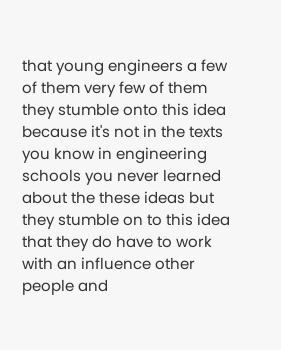that young engineers a few of them very few of them they stumble onto this idea because it's not in the texts you know in engineering schools you never learned about the these ideas but they stumble on to this idea that they do have to work with an influence other people and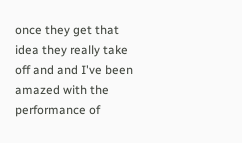once they get that idea they really take off and and I've been amazed with the performance of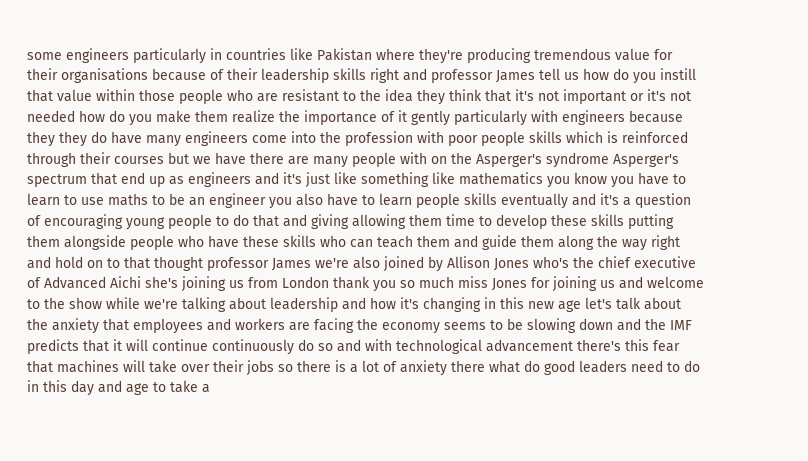some engineers particularly in countries like Pakistan where they're producing tremendous value for their organisations because of their leadership skills right and professor James tell us how do you instill that value within those people who are resistant to the idea they think that it's not important or it's not needed how do you make them realize the importance of it gently particularly with engineers because they they do have many engineers come into the profession with poor people skills which is reinforced through their courses but we have there are many people with on the Asperger's syndrome Asperger's spectrum that end up as engineers and it's just like something like mathematics you know you have to learn to use maths to be an engineer you also have to learn people skills eventually and it's a question of encouraging young people to do that and giving allowing them time to develop these skills putting them alongside people who have these skills who can teach them and guide them along the way right and hold on to that thought professor James we're also joined by Allison Jones who's the chief executive of Advanced Aichi she's joining us from London thank you so much miss Jones for joining us and welcome to the show while we're talking about leadership and how it's changing in this new age let's talk about the anxiety that employees and workers are facing the economy seems to be slowing down and the IMF predicts that it will continue continuously do so and with technological advancement there's this fear that machines will take over their jobs so there is a lot of anxiety there what do good leaders need to do in this day and age to take a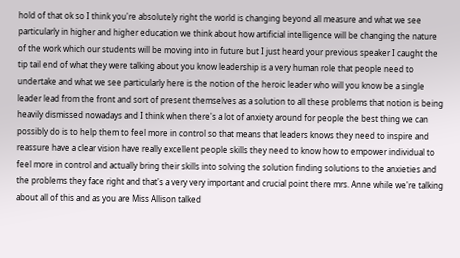hold of that ok so I think you're absolutely right the world is changing beyond all measure and what we see particularly in higher and higher education we think about how artificial intelligence will be changing the nature of the work which our students will be moving into in future but I just heard your previous speaker I caught the tip tail end of what they were talking about you know leadership is a very human role that people need to undertake and what we see particularly here is the notion of the heroic leader who will you know be a single leader lead from the front and sort of present themselves as a solution to all these problems that notion is being heavily dismissed nowadays and I think when there's a lot of anxiety around for people the best thing we can possibly do is to help them to feel more in control so that means that leaders knows they need to inspire and reassure have a clear vision have really excellent people skills they need to know how to empower individual to feel more in control and actually bring their skills into solving the solution finding solutions to the anxieties and the problems they face right and that's a very very important and crucial point there mrs. Anne while we're talking about all of this and as you are Miss Allison talked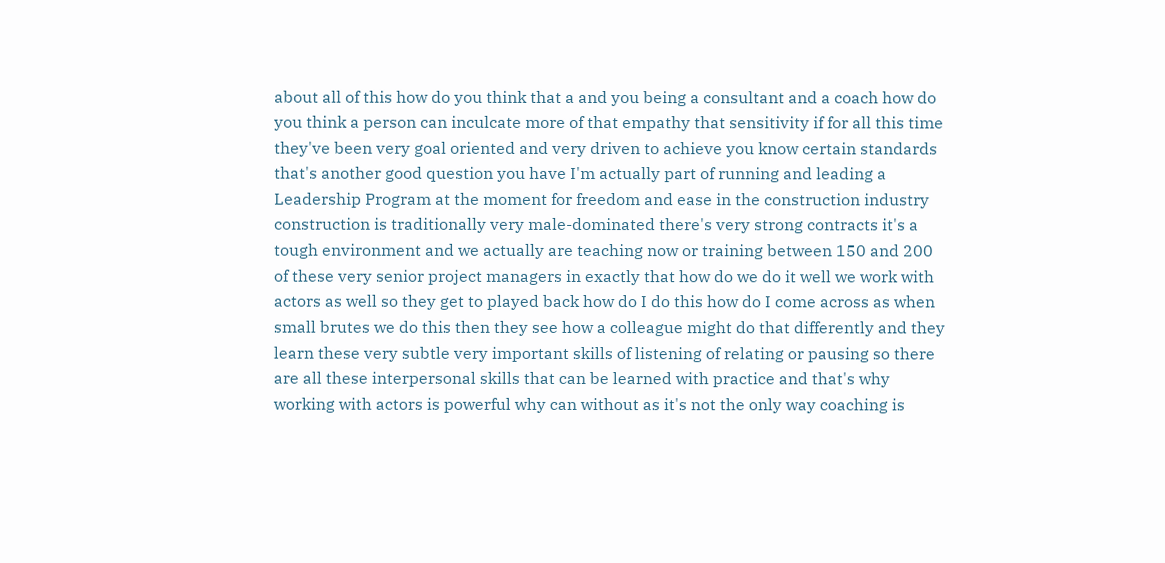about all of this how do you think that a and you being a consultant and a coach how do you think a person can inculcate more of that empathy that sensitivity if for all this time they've been very goal oriented and very driven to achieve you know certain standards that's another good question you have I'm actually part of running and leading a Leadership Program at the moment for freedom and ease in the construction industry construction is traditionally very male-dominated there's very strong contracts it's a tough environment and we actually are teaching now or training between 150 and 200 of these very senior project managers in exactly that how do we do it well we work with actors as well so they get to played back how do I do this how do I come across as when small brutes we do this then they see how a colleague might do that differently and they learn these very subtle very important skills of listening of relating or pausing so there are all these interpersonal skills that can be learned with practice and that's why working with actors is powerful why can without as it's not the only way coaching is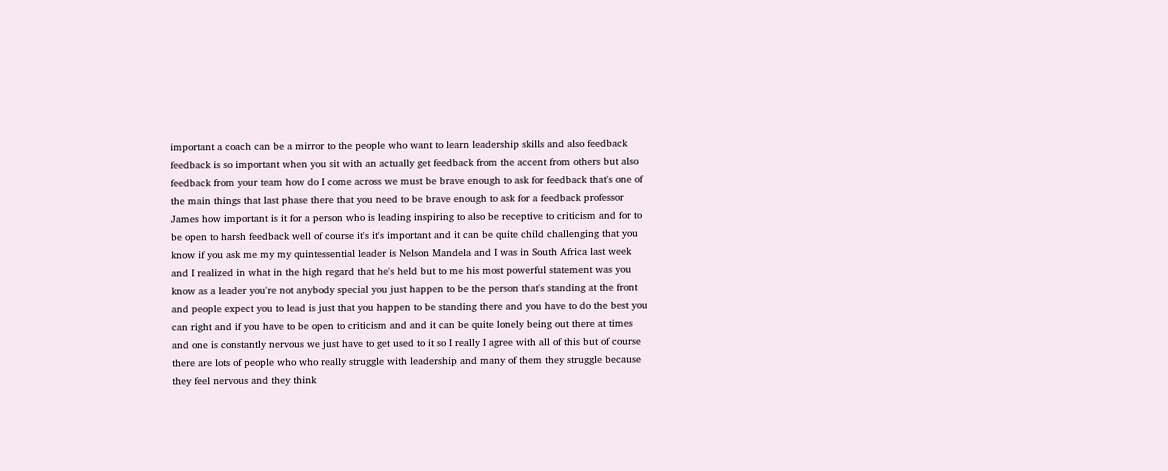important a coach can be a mirror to the people who want to learn leadership skills and also feedback feedback is so important when you sit with an actually get feedback from the accent from others but also feedback from your team how do I come across we must be brave enough to ask for feedback that's one of the main things that last phase there that you need to be brave enough to ask for a feedback professor James how important is it for a person who is leading inspiring to also be receptive to criticism and for to be open to harsh feedback well of course it's it's important and it can be quite child challenging that you know if you ask me my my quintessential leader is Nelson Mandela and I was in South Africa last week and I realized in what in the high regard that he's held but to me his most powerful statement was you know as a leader you're not anybody special you just happen to be the person that's standing at the front and people expect you to lead is just that you happen to be standing there and you have to do the best you can right and if you have to be open to criticism and and it can be quite lonely being out there at times and one is constantly nervous we just have to get used to it so I really I agree with all of this but of course there are lots of people who who really struggle with leadership and many of them they struggle because they feel nervous and they think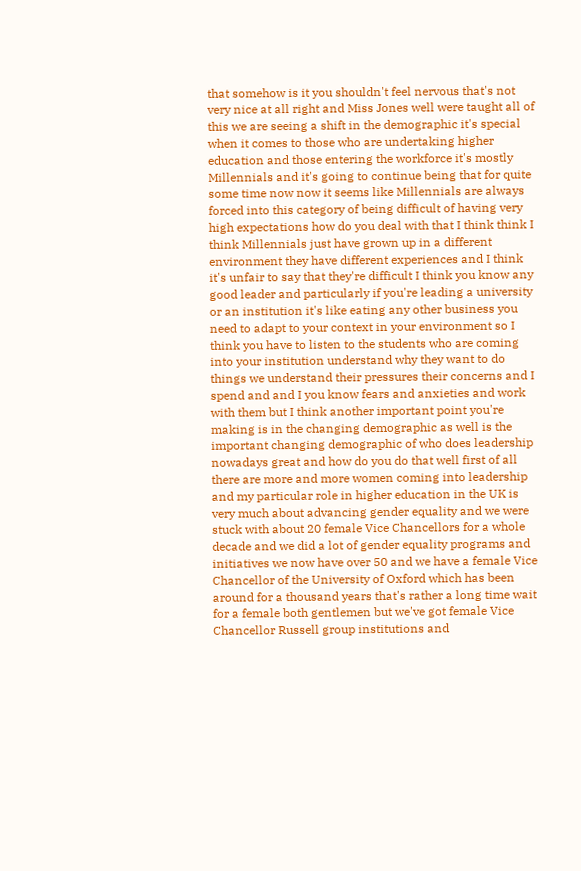that somehow is it you shouldn't feel nervous that's not very nice at all right and Miss Jones well were taught all of this we are seeing a shift in the demographic it's special when it comes to those who are undertaking higher education and those entering the workforce it's mostly Millennials and it's going to continue being that for quite some time now now it seems like Millennials are always forced into this category of being difficult of having very high expectations how do you deal with that I think think I think Millennials just have grown up in a different environment they have different experiences and I think it's unfair to say that they're difficult I think you know any good leader and particularly if you're leading a university or an institution it's like eating any other business you need to adapt to your context in your environment so I think you have to listen to the students who are coming into your institution understand why they want to do things we understand their pressures their concerns and I spend and and I you know fears and anxieties and work with them but I think another important point you're making is in the changing demographic as well is the important changing demographic of who does leadership nowadays great and how do you do that well first of all there are more and more women coming into leadership and my particular role in higher education in the UK is very much about advancing gender equality and we were stuck with about 20 female Vice Chancellors for a whole decade and we did a lot of gender equality programs and initiatives we now have over 50 and we have a female Vice Chancellor of the University of Oxford which has been around for a thousand years that's rather a long time wait for a female both gentlemen but we've got female Vice Chancellor Russell group institutions and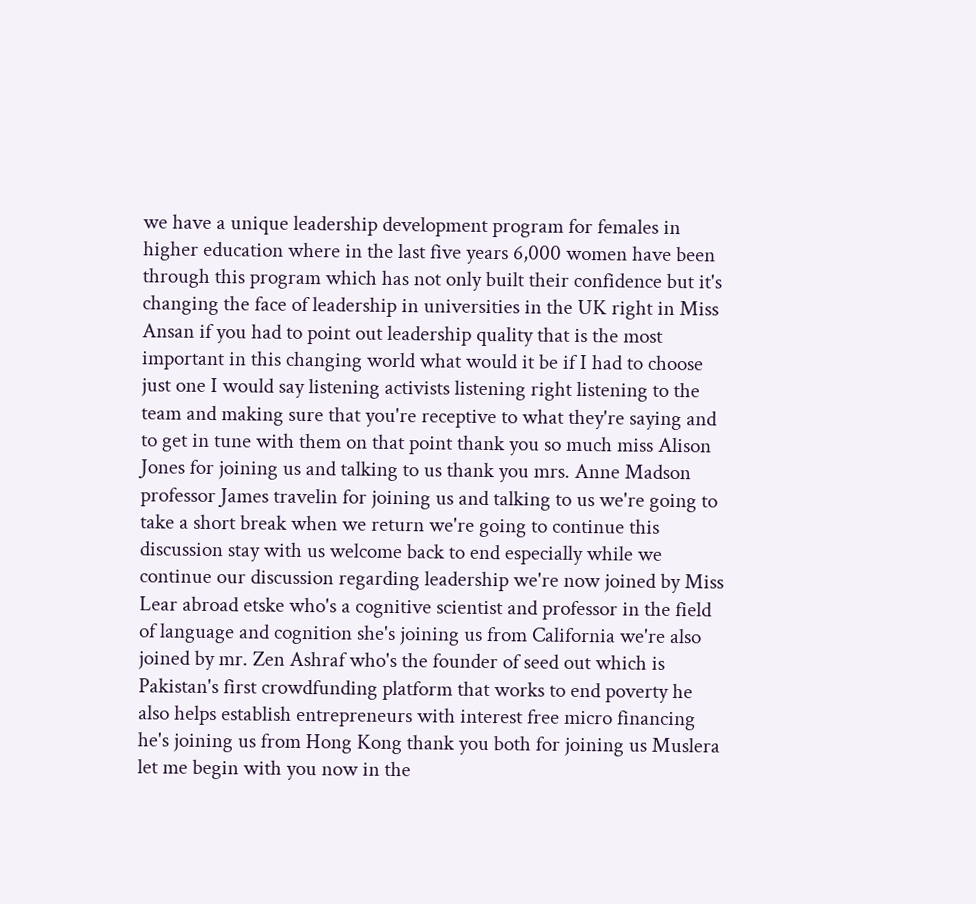we have a unique leadership development program for females in higher education where in the last five years 6,000 women have been through this program which has not only built their confidence but it's changing the face of leadership in universities in the UK right in Miss Ansan if you had to point out leadership quality that is the most important in this changing world what would it be if I had to choose just one I would say listening activists listening right listening to the team and making sure that you're receptive to what they're saying and to get in tune with them on that point thank you so much miss Alison Jones for joining us and talking to us thank you mrs. Anne Madson professor James travelin for joining us and talking to us we're going to take a short break when we return we're going to continue this discussion stay with us welcome back to end especially while we continue our discussion regarding leadership we're now joined by Miss Lear abroad etske who's a cognitive scientist and professor in the field of language and cognition she's joining us from California we're also joined by mr. Zen Ashraf who's the founder of seed out which is Pakistan's first crowdfunding platform that works to end poverty he also helps establish entrepreneurs with interest free micro financing he's joining us from Hong Kong thank you both for joining us Muslera let me begin with you now in the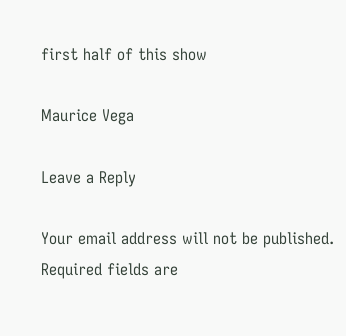first half of this show

Maurice Vega

Leave a Reply

Your email address will not be published. Required fields are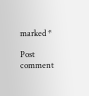marked *

Post comment